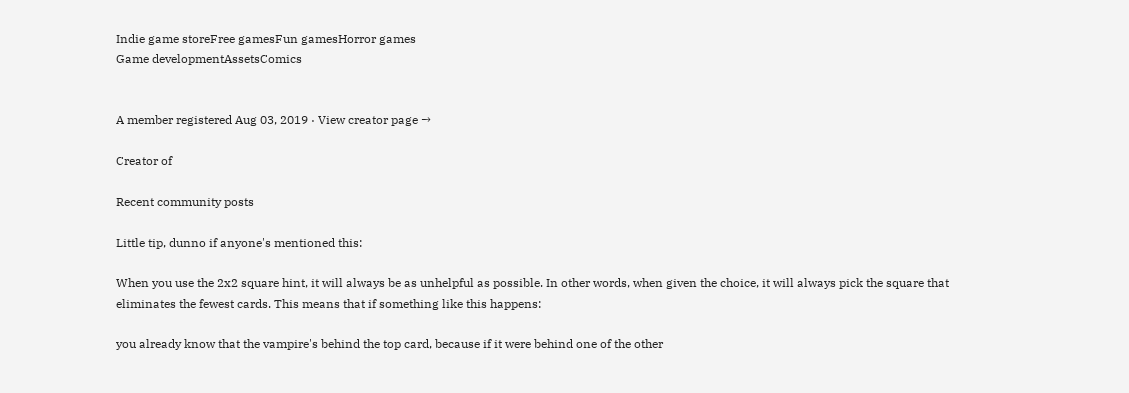Indie game storeFree gamesFun gamesHorror games
Game developmentAssetsComics


A member registered Aug 03, 2019 · View creator page →

Creator of

Recent community posts

Little tip, dunno if anyone's mentioned this:

When you use the 2x2 square hint, it will always be as unhelpful as possible. In other words, when given the choice, it will always pick the square that eliminates the fewest cards. This means that if something like this happens:

you already know that the vampire's behind the top card, because if it were behind one of the other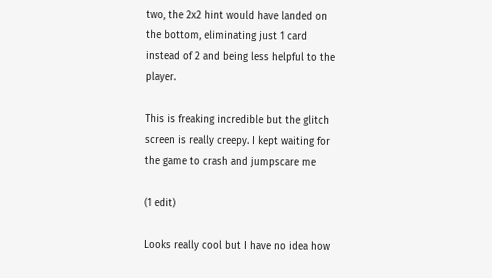two, the 2x2 hint would have landed on the bottom, eliminating just 1 card instead of 2 and being less helpful to the player.

This is freaking incredible but the glitch screen is really creepy. I kept waiting for the game to crash and jumpscare me

(1 edit)

Looks really cool but I have no idea how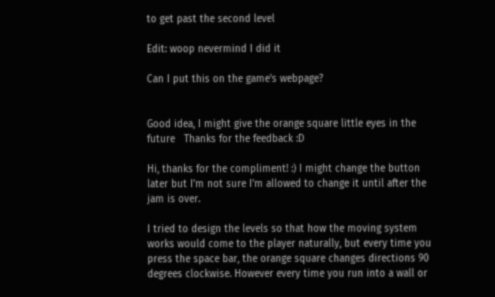to get past the second level

Edit: woop nevermind I did it

Can I put this on the game's webpage?


Good idea, I might give the orange square little eyes in the future   Thanks for the feedback :D

Hi, thanks for the compliment! :) I might change the button later but I'm not sure I'm allowed to change it until after the jam is over.

I tried to design the levels so that how the moving system works would come to the player naturally, but every time you press the space bar, the orange square changes directions 90 degrees clockwise. However every time you run into a wall or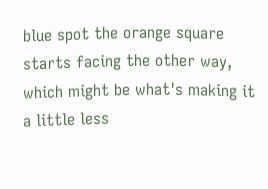blue spot the orange square starts facing the other way, which might be what's making it a little less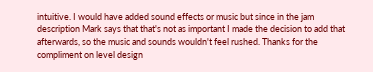intuitive. I would have added sound effects or music but since in the jam description Mark says that that's not as important I made the decision to add that afterwards, so the music and sounds wouldn't feel rushed. Thanks for the compliment on level design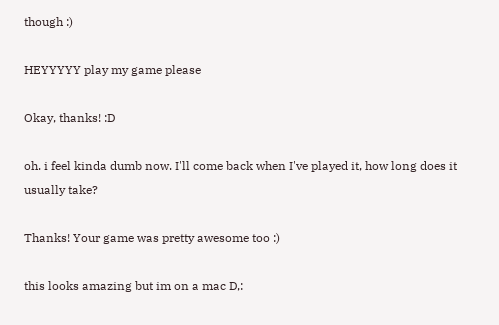though :)

HEYYYYY play my game please

Okay, thanks! :D

oh. i feel kinda dumb now. I'll come back when I've played it, how long does it usually take?

Thanks! Your game was pretty awesome too :)

this looks amazing but im on a mac D,: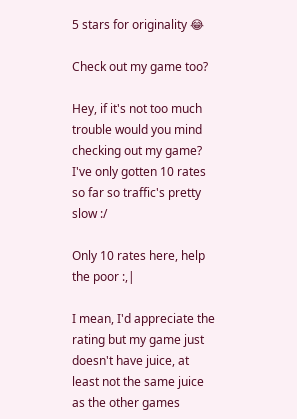5 stars for originality 😂

Check out my game too?

Hey, if it's not too much trouble would you mind checking out my game? I've only gotten 10 rates so far so traffic's pretty slow :/

Only 10 rates here, help the poor :,|

I mean, I'd appreciate the rating but my game just doesn't have juice, at least not the same juice as the other games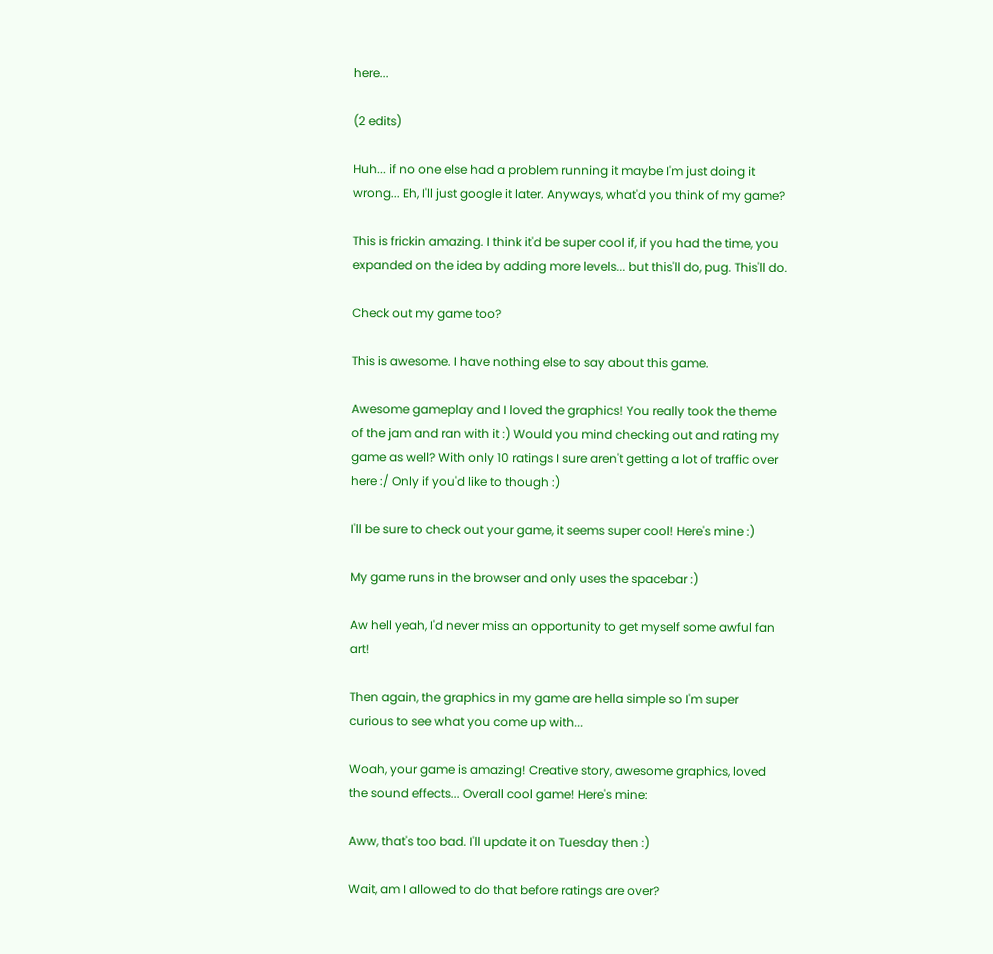here...

(2 edits)

Huh... if no one else had a problem running it maybe I'm just doing it wrong... Eh, I'll just google it later. Anyways, what'd you think of my game?

This is frickin amazing. I think it'd be super cool if, if you had the time, you expanded on the idea by adding more levels... but this'll do, pug. This'll do.

Check out my game too?

This is awesome. I have nothing else to say about this game.

Awesome gameplay and I loved the graphics! You really took the theme of the jam and ran with it :) Would you mind checking out and rating my game as well? With only 10 ratings I sure aren't getting a lot of traffic over here :/ Only if you'd like to though :)

I'll be sure to check out your game, it seems super cool! Here's mine :)

My game runs in the browser and only uses the spacebar :)

Aw hell yeah, I'd never miss an opportunity to get myself some awful fan art!

Then again, the graphics in my game are hella simple so I'm super curious to see what you come up with...

Woah, your game is amazing! Creative story, awesome graphics, loved the sound effects... Overall cool game! Here's mine:

Aww, that's too bad. I'll update it on Tuesday then :)

Wait, am I allowed to do that before ratings are over?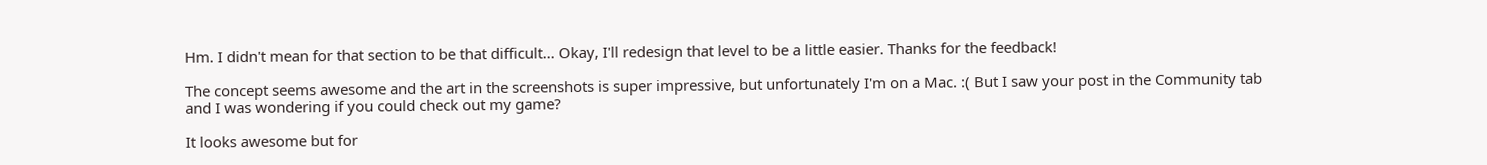Hm. I didn't mean for that section to be that difficult... Okay, I'll redesign that level to be a little easier. Thanks for the feedback!

The concept seems awesome and the art in the screenshots is super impressive, but unfortunately I'm on a Mac. :( But I saw your post in the Community tab and I was wondering if you could check out my game?

It looks awesome but for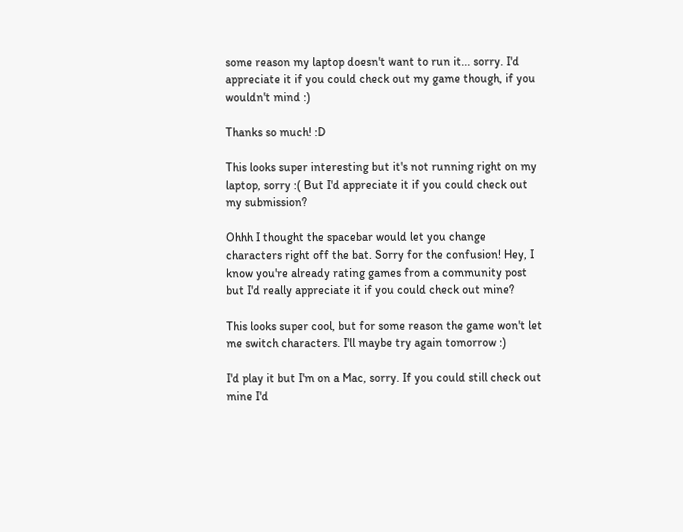some reason my laptop doesn't want to run it... sorry. I'd appreciate it if you could check out my game though, if you wouldn't mind :)

Thanks so much! :D

This looks super interesting but it's not running right on my laptop, sorry :( But I'd appreciate it if you could check out my submission?

Ohhh I thought the spacebar would let you change characters right off the bat. Sorry for the confusion! Hey, I know you're already rating games from a community post but I'd really appreciate it if you could check out mine?

This looks super cool, but for some reason the game won't let me switch characters. I'll maybe try again tomorrow :)

I'd play it but I'm on a Mac, sorry. If you could still check out mine I'd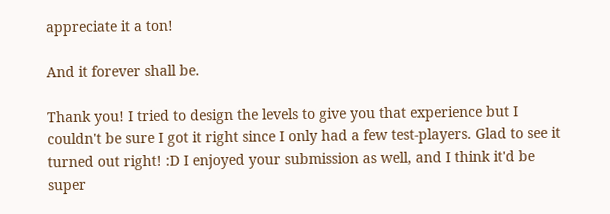appreciate it a ton!

And it forever shall be.

Thank you! I tried to design the levels to give you that experience but I couldn't be sure I got it right since I only had a few test-players. Glad to see it turned out right! :D I enjoyed your submission as well, and I think it'd be super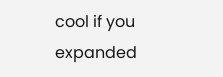cool if you expanded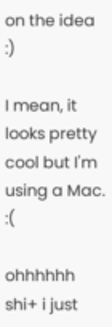on the idea :)

I mean, it looks pretty cool but I'm using a Mac. :(

ohhhhhh shi+ i just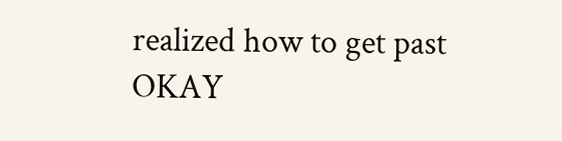realized how to get past OKAY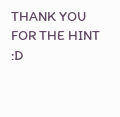THANK YOU FOR THE HINT :D